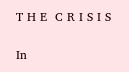T H E  C R I S I S

In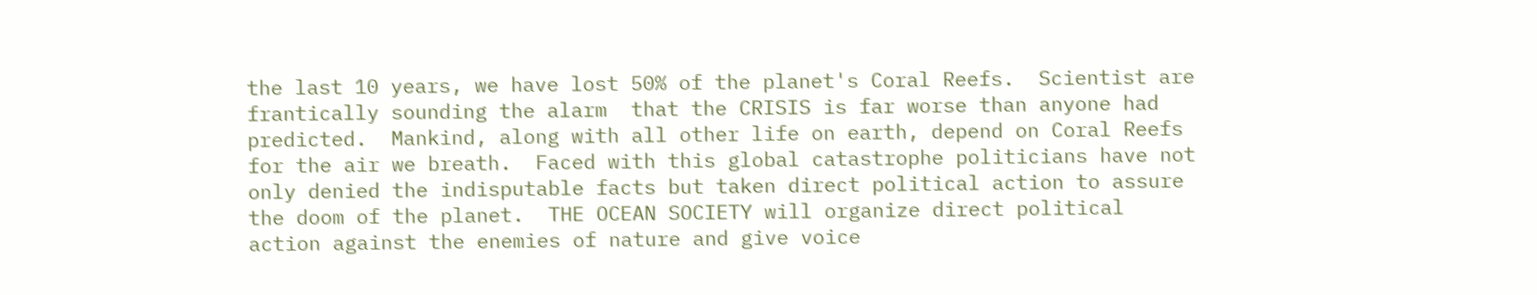the last 10 years, we have lost 50% of the planet's Coral Reefs.  Scientist are frantically sounding the alarm  that the CRISIS is far worse than anyone had predicted.  Mankind, along with all other life on earth, depend on Coral Reefs for the air we breath.  Faced with this global catastrophe politicians have not only denied the indisputable facts but taken direct political action to assure the doom of the planet.  THE OCEAN SOCIETY will organize direct political action against the enemies of nature and give voice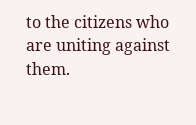to the citizens who are uniting against them.